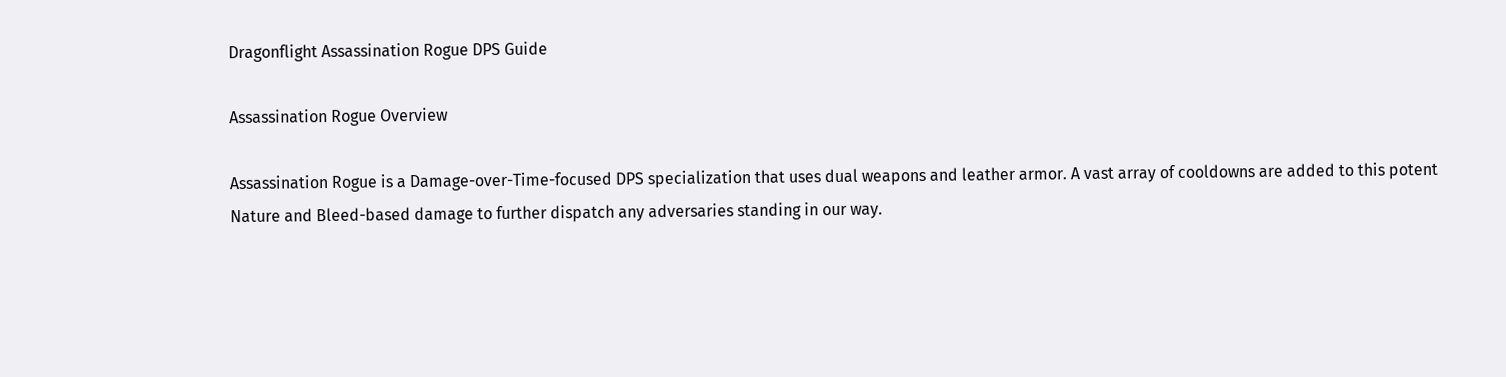Dragonflight Assassination Rogue DPS Guide

Assassination Rogue Overview

Assassination Rogue is a Damage-over-Time-focused DPS specialization that uses dual weapons and leather armor. A vast array of cooldowns are added to this potent Nature and Bleed-based damage to further dispatch any adversaries standing in our way.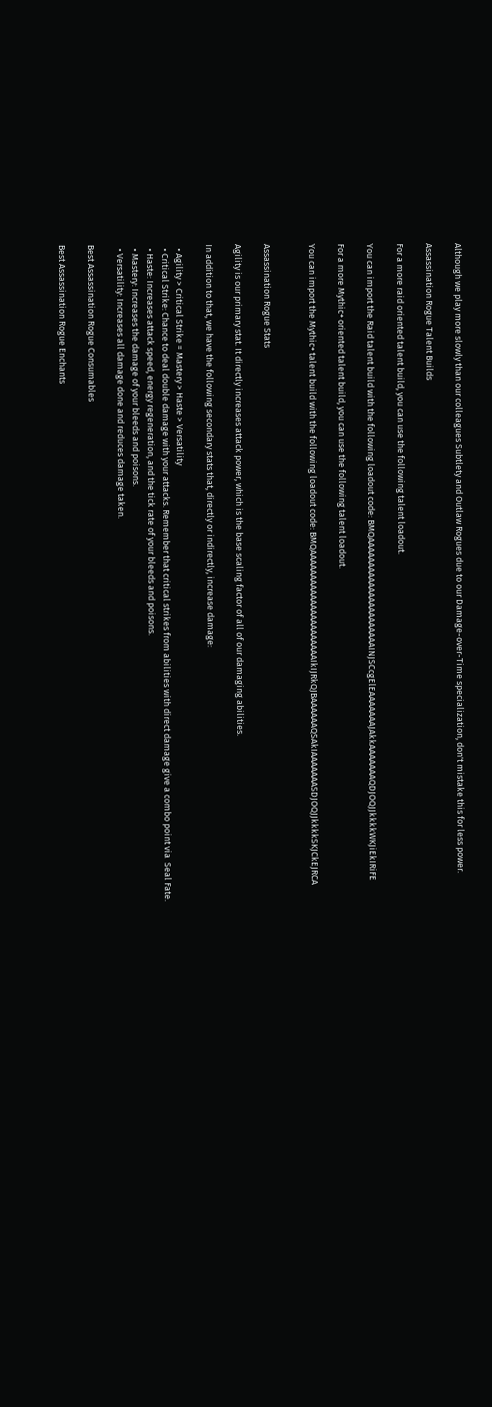Although we play more slowly than our colleagues Subtlety and Outlaw Rogues due to our Damage-over-Time specialization, don't mistake this for less power.

Assassination Rogue Talent Builds

For a more raid oriented talent build, you can use the following talent loadout.

You can import the Raid talent build with the following loadout code: BMQAAAAAAAAAAAAAAAAAAAAAAINJSCcgElEAAAAAAAJAkkAAAAAAAQDJOQJJkkkkWKJiEkIRiFE

For a more Mythic+ oriented talent build, you can use the following talent loadout.

You can import the Mythic+ talent build with the following loadout code: BMQAAAAAAAAAAAAAAAAAAAAAAIkIJRkQJBAAAAAAQSAkIAAAAAAASDJOQJJkkkkSKJCkEJRCA


Assassination Rogue Stats

Agility is our primary stat. It directly increases attack power, which is the base scaling factor of all of our damaging abilities.

In addition to that, we have the following secondary stats that, directly or indirectly, increase damage:

  • Agility > Critical Strike = Mastery > Haste > Versatility
  • Critical Strike: Chance to deal double damage with your attacks. Remember that critical strikes from abilities with direct damage give a combo point via  Seal Fate.
  • Haste: Increases attack speed, energy regeneration, and the tick rate of your bleeds and poisons.
  • Mastery: Increases the damage of your bleeds and poisons.
  • Versatility: Increases all damage done and reduces damage taken.

Best Assassination Rogue Consumables

Best Assassination Rogue Enchants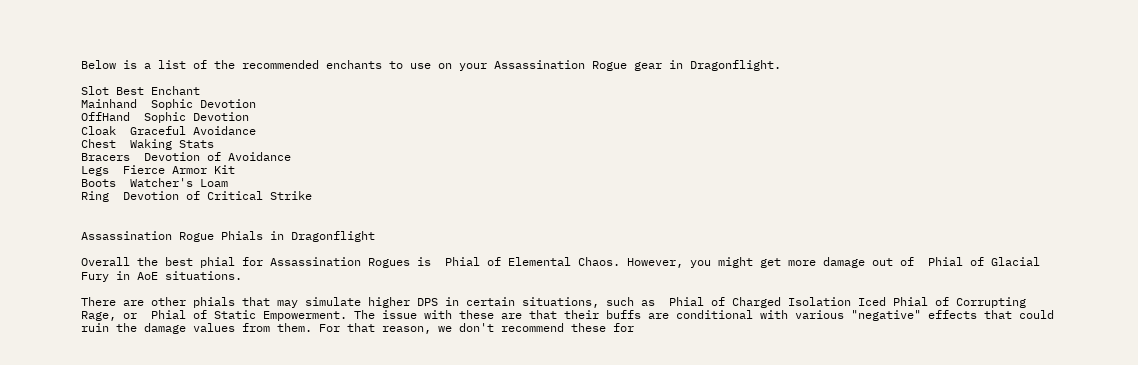Below is a list of the recommended enchants to use on your Assassination Rogue gear in Dragonflight.

Slot Best Enchant
Mainhand  Sophic Devotion
OffHand  Sophic Devotion
Cloak  Graceful Avoidance
Chest  Waking Stats
Bracers  Devotion of Avoidance
Legs  Fierce Armor Kit
Boots  Watcher's Loam
Ring  Devotion of Critical Strike


Assassination Rogue Phials in Dragonflight

Overall the best phial for Assassination Rogues is  Phial of Elemental Chaos. However, you might get more damage out of  Phial of Glacial Fury in AoE situations.

There are other phials that may simulate higher DPS in certain situations, such as  Phial of Charged Isolation Iced Phial of Corrupting Rage, or  Phial of Static Empowerment. The issue with these are that their buffs are conditional with various "negative" effects that could ruin the damage values from them. For that reason, we don't recommend these for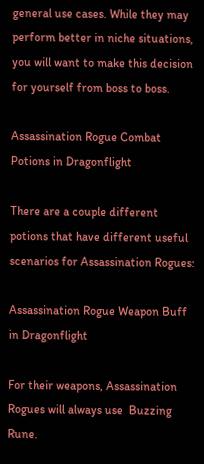general use cases. While they may perform better in niche situations, you will want to make this decision for yourself from boss to boss.

Assassination Rogue Combat Potions in Dragonflight

There are a couple different potions that have different useful scenarios for Assassination Rogues:

Assassination Rogue Weapon Buff in Dragonflight

For their weapons, Assassination Rogues will always use  Buzzing Rune.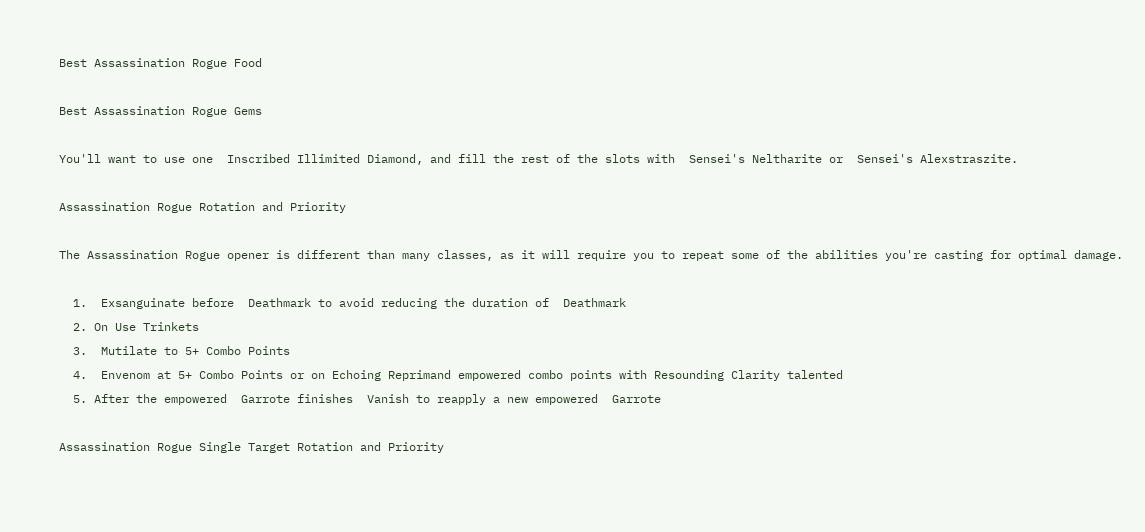Best Assassination Rogue Food

Best Assassination Rogue Gems

You'll want to use one  Inscribed Illimited Diamond, and fill the rest of the slots with  Sensei's Neltharite or  Sensei's Alexstraszite.

Assassination Rogue Rotation and Priority

The Assassination Rogue opener is different than many classes, as it will require you to repeat some of the abilities you're casting for optimal damage.

  1.  Exsanguinate before  Deathmark to avoid reducing the duration of  Deathmark
  2. On Use Trinkets
  3.  Mutilate to 5+ Combo Points
  4.  Envenom at 5+ Combo Points or on Echoing Reprimand empowered combo points with Resounding Clarity talented
  5. After the empowered  Garrote finishes  Vanish to reapply a new empowered  Garrote

Assassination Rogue Single Target Rotation and Priority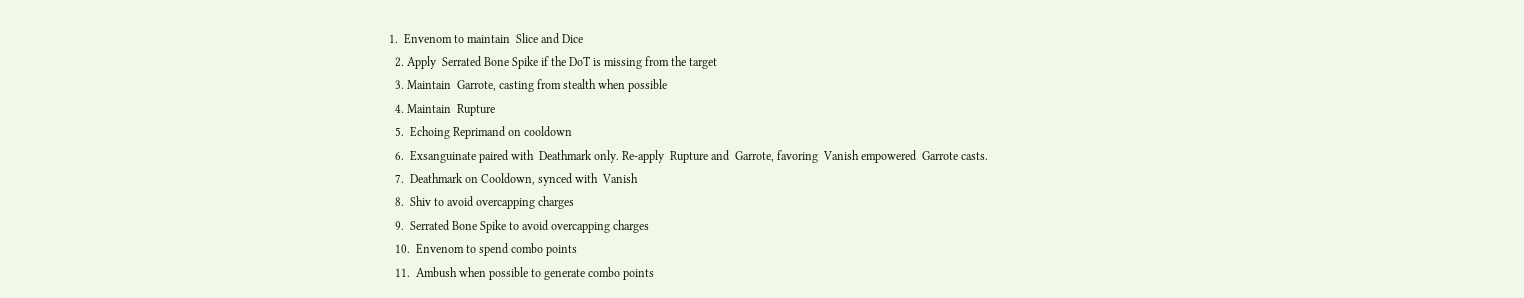1.  Envenom to maintain  Slice and Dice
  2. Apply  Serrated Bone Spike if the DoT is missing from the target
  3. Maintain  Garrote, casting from stealth when possible
  4. Maintain  Rupture
  5.  Echoing Reprimand on cooldown
  6.  Exsanguinate paired with  Deathmark only. Re-apply  Rupture and  Garrote, favoring  Vanish empowered  Garrote casts.
  7.  Deathmark on Cooldown, synced with  Vanish
  8.  Shiv to avoid overcapping charges
  9.  Serrated Bone Spike to avoid overcapping charges
  10.  Envenom to spend combo points
  11.  Ambush when possible to generate combo points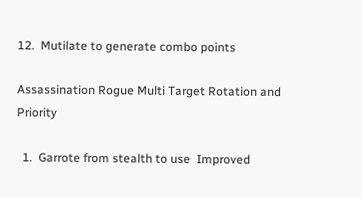12.  Mutilate to generate combo points

Assassination Rogue Multi Target Rotation and Priority

  1.  Garrote from stealth to use  Improved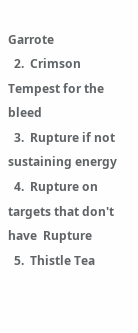Garrote
  2.  Crimson Tempest for the bleed
  3.  Rupture if not sustaining energy
  4.  Rupture on targets that don't have  Rupture
  5.  Thistle Tea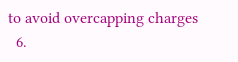to avoid overcapping charges
  6.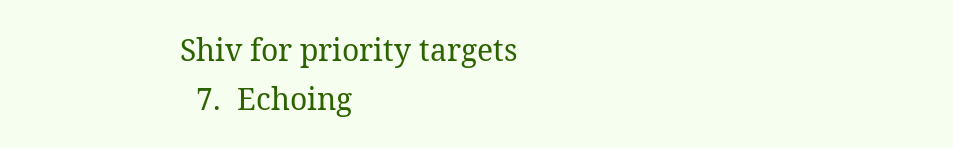Shiv for priority targets
  7.  Echoing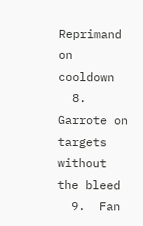Reprimand on cooldown
  8.  Garrote on targets without the bleed
  9.  Fan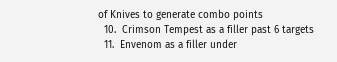of Knives to generate combo points
  10.  Crimson Tempest as a filler past 6 targets
  11.  Envenom as a filler under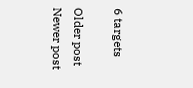6 targets

Older post Newer post